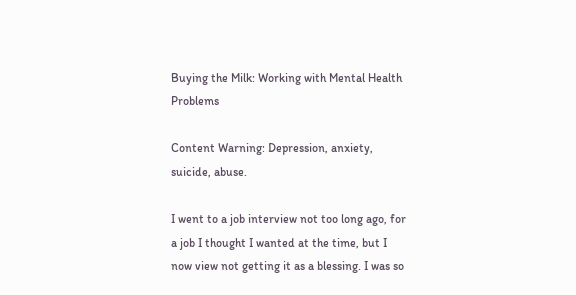Buying the Milk: Working with Mental Health Problems

Content Warning: Depression, anxiety, suicide, abuse.

I went to a job interview not too long ago, for a job I thought I wanted at the time, but I now view not getting it as a blessing. I was so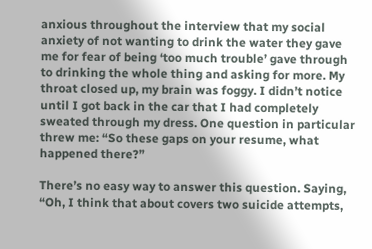anxious throughout the interview that my social anxiety of not wanting to drink the water they gave me for fear of being ‘too much trouble’ gave through to drinking the whole thing and asking for more. My throat closed up, my brain was foggy. I didn’t notice until I got back in the car that I had completely sweated through my dress. One question in particular threw me: “So these gaps on your resume, what happened there?”

There’s no easy way to answer this question. Saying, “Oh, I think that about covers two suicide attempts,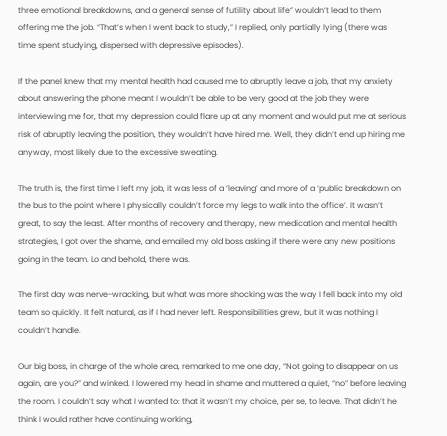three emotional breakdowns, and a general sense of futility about life” wouldn’t lead to them offering me the job. “That’s when I went back to study,” I replied, only partially lying (there was time spent studying, dispersed with depressive episodes).

If the panel knew that my mental health had caused me to abruptly leave a job, that my anxiety about answering the phone meant I wouldn’t be able to be very good at the job they were interviewing me for, that my depression could flare up at any moment and would put me at serious risk of abruptly leaving the position, they wouldn’t have hired me. Well, they didn’t end up hiring me anyway, most likely due to the excessive sweating.

The truth is, the first time I left my job, it was less of a ‘leaving’ and more of a ‘public breakdown on the bus to the point where I physically couldn’t force my legs to walk into the office’. It wasn’t great, to say the least. After months of recovery and therapy, new medication and mental health strategies, I got over the shame, and emailed my old boss asking if there were any new positions going in the team. Lo and behold, there was.

The first day was nerve-wracking, but what was more shocking was the way I fell back into my old team so quickly. It felt natural, as if I had never left. Responsibilities grew, but it was nothing I couldn’t handle.

Our big boss, in charge of the whole area, remarked to me one day, “Not going to disappear on us again, are you?” and winked. I lowered my head in shame and muttered a quiet, “no” before leaving the room. I couldn’t say what I wanted to: that it wasn’t my choice, per se, to leave. That didn’t he think I would rather have continuing working,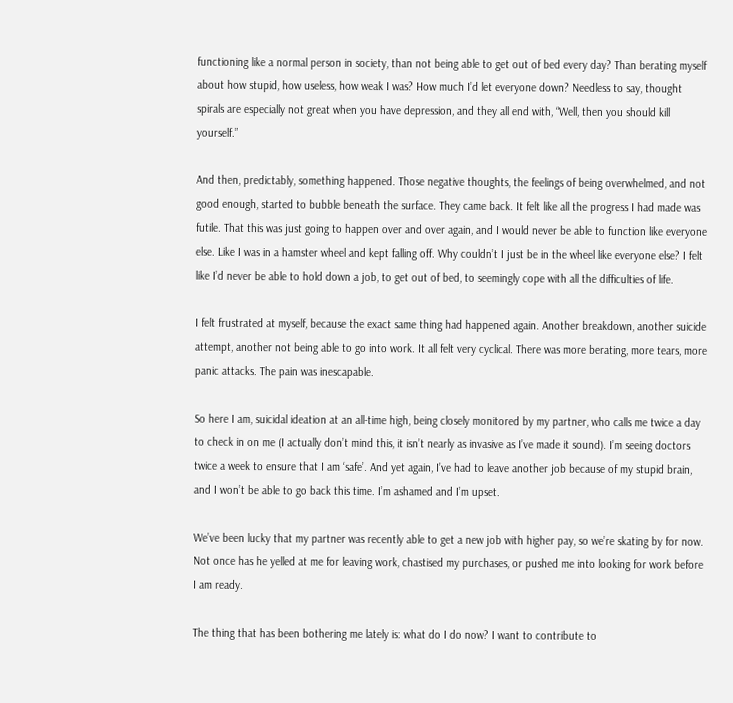functioning like a normal person in society, than not being able to get out of bed every day? Than berating myself about how stupid, how useless, how weak I was? How much I’d let everyone down? Needless to say, thought spirals are especially not great when you have depression, and they all end with, “Well, then you should kill yourself.”

And then, predictably, something happened. Those negative thoughts, the feelings of being overwhelmed, and not good enough, started to bubble beneath the surface. They came back. It felt like all the progress I had made was futile. That this was just going to happen over and over again, and I would never be able to function like everyone else. Like I was in a hamster wheel and kept falling off. Why couldn’t I just be in the wheel like everyone else? I felt like I’d never be able to hold down a job, to get out of bed, to seemingly cope with all the difficulties of life.

I felt frustrated at myself, because the exact same thing had happened again. Another breakdown, another suicide attempt, another not being able to go into work. It all felt very cyclical. There was more berating, more tears, more panic attacks. The pain was inescapable.

So here I am, suicidal ideation at an all-time high, being closely monitored by my partner, who calls me twice a day to check in on me (I actually don’t mind this, it isn’t nearly as invasive as I’ve made it sound). I’m seeing doctors twice a week to ensure that I am ‘safe’. And yet again, I’ve had to leave another job because of my stupid brain, and I won’t be able to go back this time. I’m ashamed and I’m upset.

We’ve been lucky that my partner was recently able to get a new job with higher pay, so we’re skating by for now. Not once has he yelled at me for leaving work, chastised my purchases, or pushed me into looking for work before I am ready.

The thing that has been bothering me lately is: what do I do now? I want to contribute to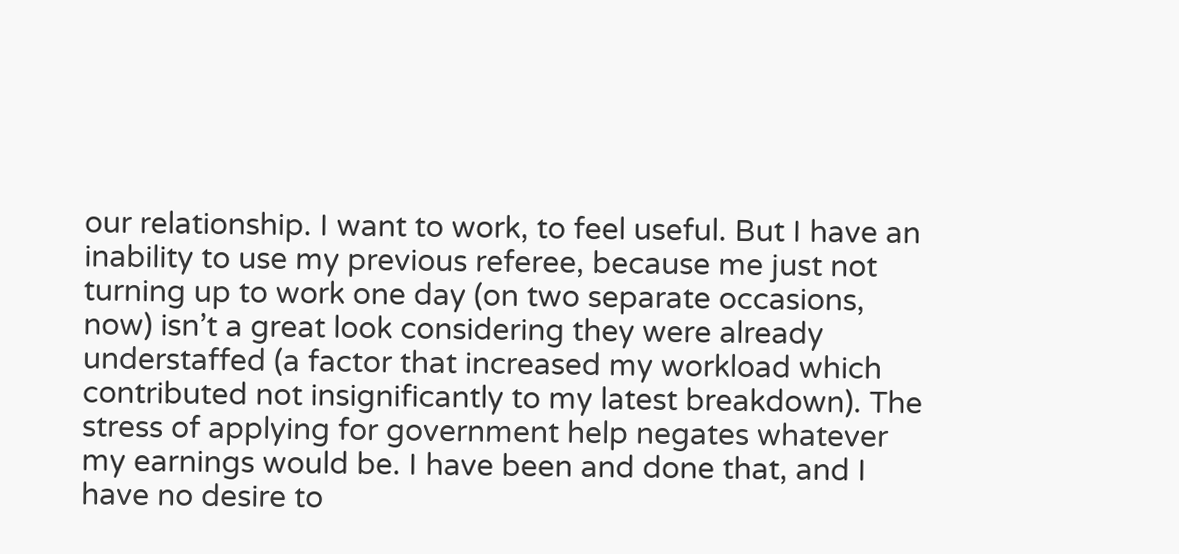our relationship. I want to work, to feel useful. But I have an inability to use my previous referee, because me just not turning up to work one day (on two separate occasions, now) isn’t a great look considering they were already understaffed (a factor that increased my workload which contributed not insignificantly to my latest breakdown). The stress of applying for government help negates whatever my earnings would be. I have been and done that, and I have no desire to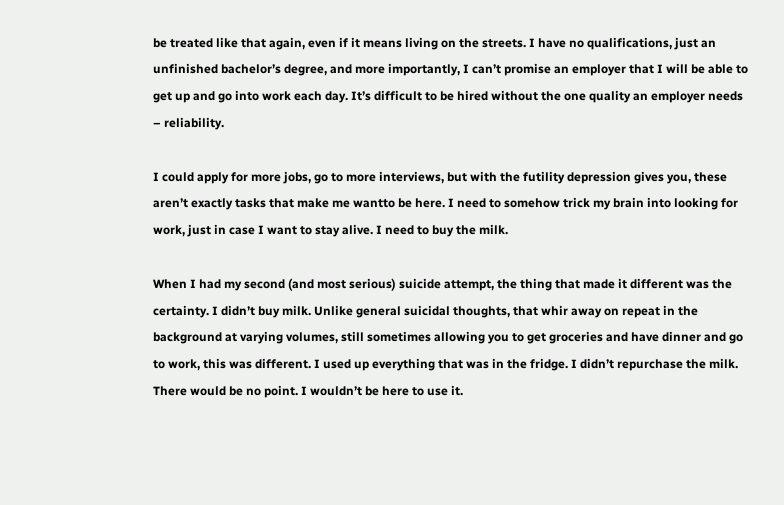be treated like that again, even if it means living on the streets. I have no qualifications, just an unfinished bachelor’s degree, and more importantly, I can’t promise an employer that I will be able to get up and go into work each day. It’s difficult to be hired without the one quality an employer needs – reliability.

I could apply for more jobs, go to more interviews, but with the futility depression gives you, these aren’t exactly tasks that make me wantto be here. I need to somehow trick my brain into looking for work, just in case I want to stay alive. I need to buy the milk.

When I had my second (and most serious) suicide attempt, the thing that made it different was the certainty. I didn’t buy milk. Unlike general suicidal thoughts, that whir away on repeat in the background at varying volumes, still sometimes allowing you to get groceries and have dinner and go to work, this was different. I used up everything that was in the fridge. I didn’t repurchase the milk. There would be no point. I wouldn’t be here to use it.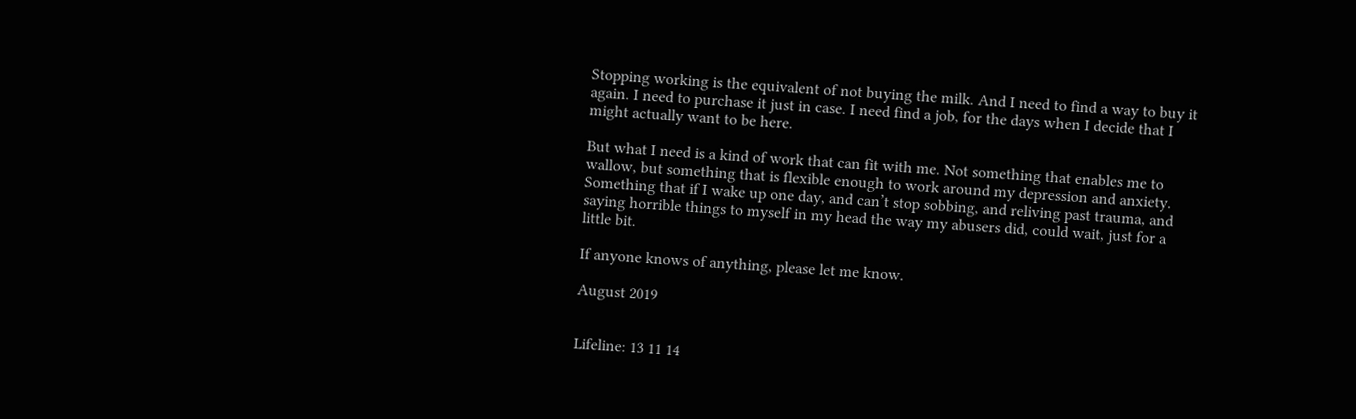Stopping working is the equivalent of not buying the milk. And I need to find a way to buy it again. I need to purchase it just in case. I need find a job, for the days when I decide that I might actually want to be here.

But what I need is a kind of work that can fit with me. Not something that enables me to wallow, but something that is flexible enough to work around my depression and anxiety. Something that if I wake up one day, and can’t stop sobbing, and reliving past trauma, and saying horrible things to myself in my head the way my abusers did, could wait, just for a little bit.

If anyone knows of anything, please let me know.

August 2019


Lifeline: 13 11 14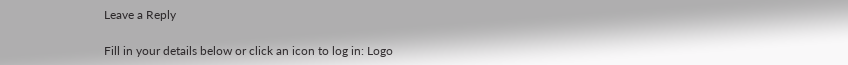Leave a Reply

Fill in your details below or click an icon to log in: Logo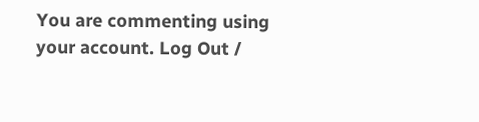You are commenting using your account. Log Out /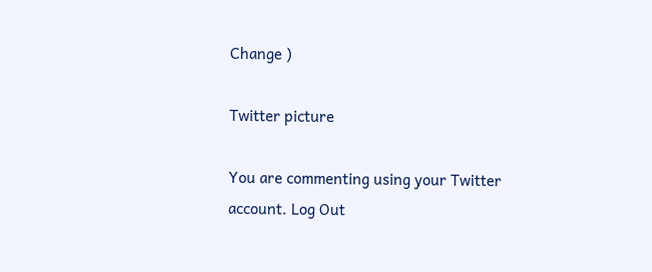Change )

Twitter picture

You are commenting using your Twitter account. Log Out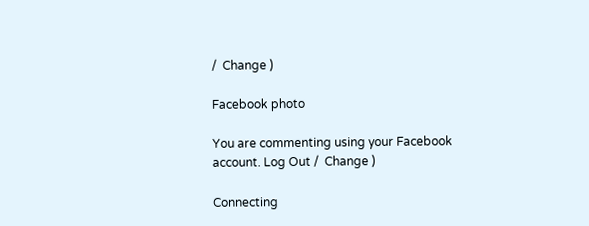/  Change )

Facebook photo

You are commenting using your Facebook account. Log Out /  Change )

Connecting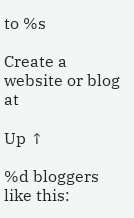to %s

Create a website or blog at

Up ↑

%d bloggers like this: